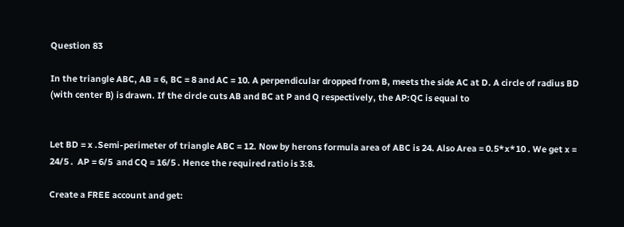Question 83

In the triangle ABC, AB = 6, BC = 8 and AC = 10. A perpendicular dropped from B, meets the side AC at D. A circle of radius BD (with center B) is drawn. If the circle cuts AB and BC at P and Q respectively, the AP:QC is equal to


Let BD = x .Semi-perimeter of triangle ABC = 12. Now by herons formula area of ABC is 24. Also Area = 0.5*x*10 . We get x = 24/5 .  AP = 6/5  and CQ = 16/5 . Hence the required ratio is 3:8.

Create a FREE account and get: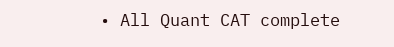• All Quant CAT complete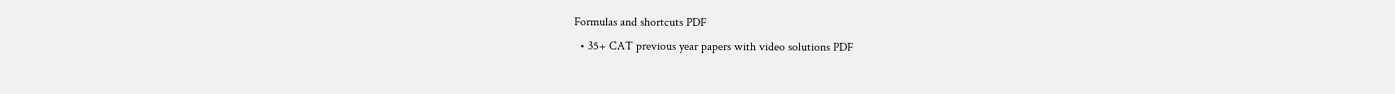Formulas and shortcuts PDF
  • 35+ CAT previous year papers with video solutions PDF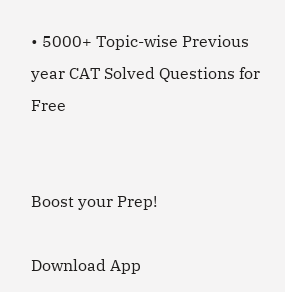• 5000+ Topic-wise Previous year CAT Solved Questions for Free


Boost your Prep!

Download App